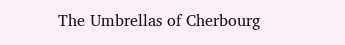The Umbrellas of Cherbourg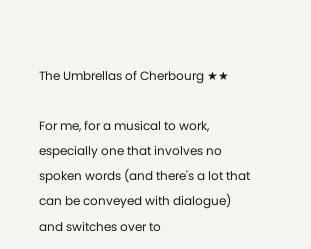The Umbrellas of Cherbourg ★★

For me, for a musical to work, especially one that involves no spoken words (and there's a lot that can be conveyed with dialogue) and switches over to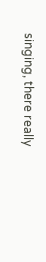singing, there really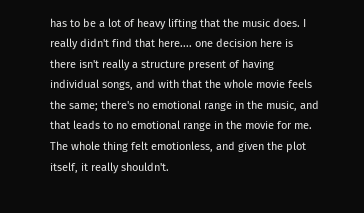has to be a lot of heavy lifting that the music does. I really didn't find that here.... one decision here is there isn't really a structure present of having individual songs, and with that the whole movie feels the same; there's no emotional range in the music, and that leads to no emotional range in the movie for me. The whole thing felt emotionless, and given the plot itself, it really shouldn't.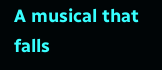A musical that falls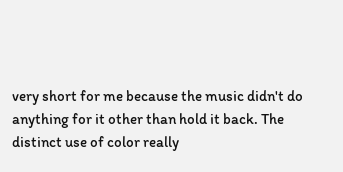very short for me because the music didn't do anything for it other than hold it back. The distinct use of color really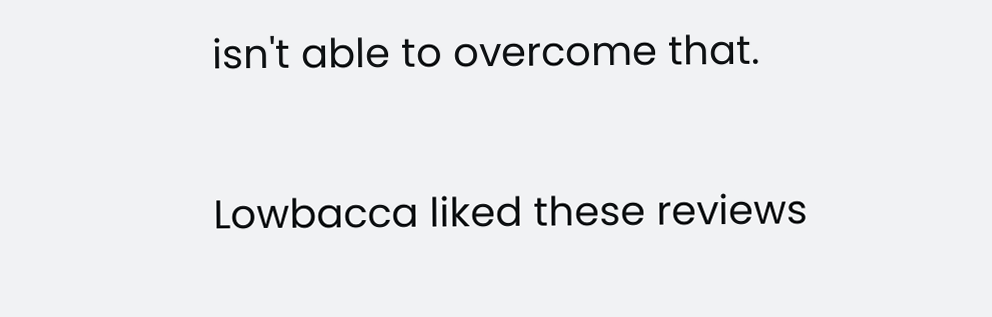isn't able to overcome that.

Lowbacca liked these reviews